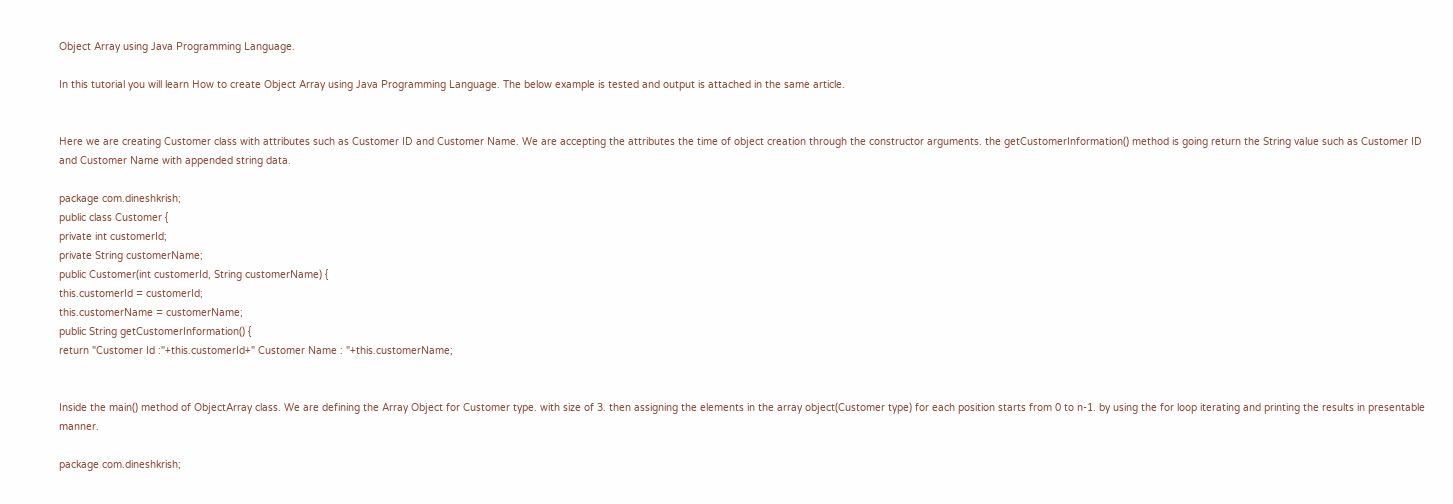Object Array using Java Programming Language.

In this tutorial you will learn How to create Object Array using Java Programming Language. The below example is tested and output is attached in the same article.


Here we are creating Customer class with attributes such as Customer ID and Customer Name. We are accepting the attributes the time of object creation through the constructor arguments. the getCustomerInformation() method is going return the String value such as Customer ID and Customer Name with appended string data.

package com.dineshkrish;
public class Customer {
private int customerId;
private String customerName;
public Customer(int customerId, String customerName) {
this.customerId = customerId;
this.customerName = customerName;
public String getCustomerInformation() {
return "Customer Id :"+this.customerId+" Customer Name : "+this.customerName;


Inside the main() method of ObjectArray class. We are defining the Array Object for Customer type. with size of 3. then assigning the elements in the array object(Customer type) for each position starts from 0 to n-1. by using the for loop iterating and printing the results in presentable manner.

package com.dineshkrish;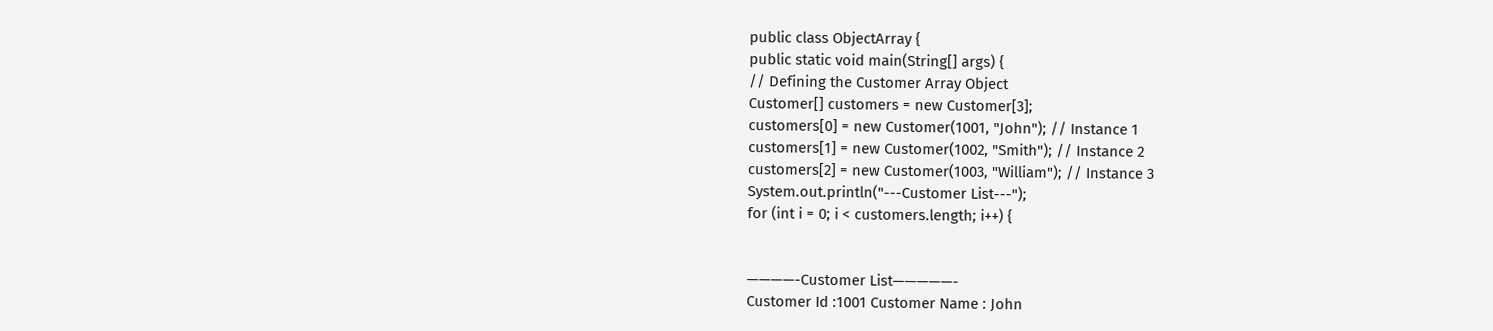public class ObjectArray {
public static void main(String[] args) {
// Defining the Customer Array Object
Customer[] customers = new Customer[3];
customers[0] = new Customer(1001, "John"); // Instance 1
customers[1] = new Customer(1002, "Smith"); // Instance 2
customers[2] = new Customer(1003, "William"); // Instance 3
System.out.println("---Customer List---");
for (int i = 0; i < customers.length; i++) {


————-Customer List—————-
Customer Id :1001 Customer Name : John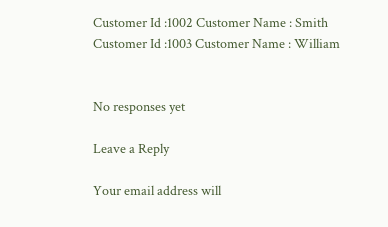Customer Id :1002 Customer Name : Smith
Customer Id :1003 Customer Name : William


No responses yet

Leave a Reply

Your email address will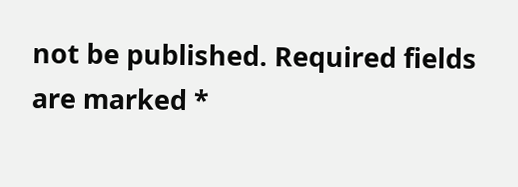not be published. Required fields are marked *